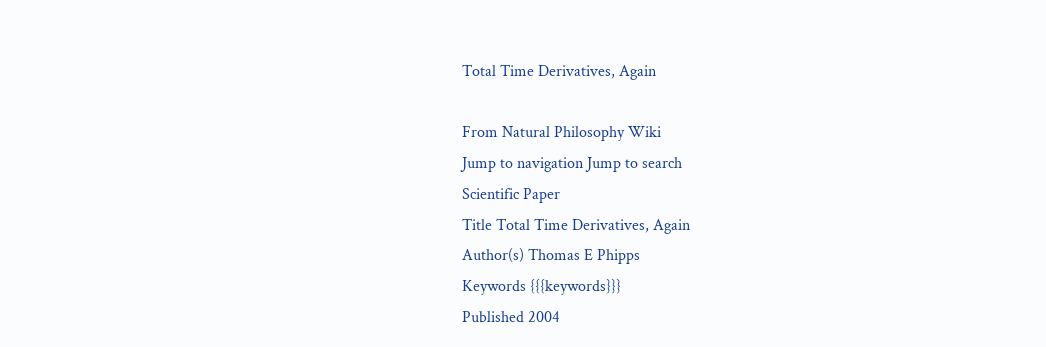Total Time Derivatives, Again

From Natural Philosophy Wiki
Jump to navigation Jump to search
Scientific Paper
Title Total Time Derivatives, Again
Author(s) Thomas E Phipps
Keywords {{{keywords}}}
Published 2004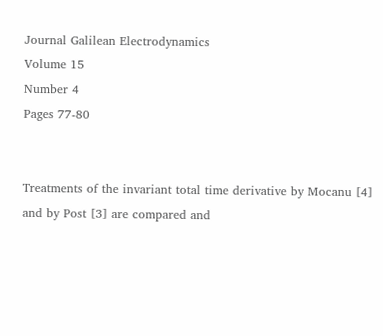Journal Galilean Electrodynamics
Volume 15
Number 4
Pages 77-80


Treatments of the invariant total time derivative by Mocanu [4] and by Post [3] are compared and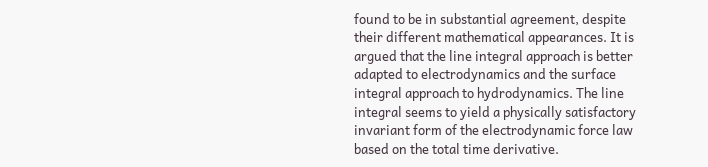found to be in substantial agreement, despite their different mathematical appearances. It is argued that the line integral approach is better adapted to electrodynamics and the surface integral approach to hydrodynamics. The line integral seems to yield a physically satisfactory invariant form of the electrodynamic force law based on the total time derivative.